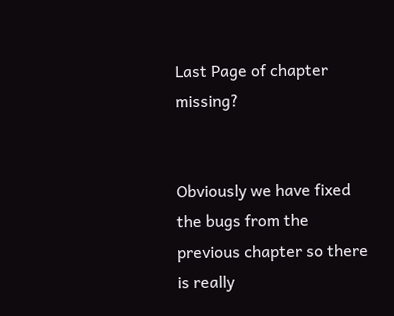Last Page of chapter missing?


Obviously we have fixed the bugs from the previous chapter so there is really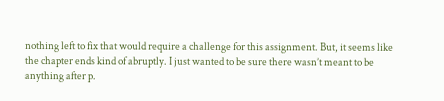nothing left to fix that would require a challenge for this assignment. But, it seems like the chapter ends kind of abruptly. I just wanted to be sure there wasn’t meant to be anything after p.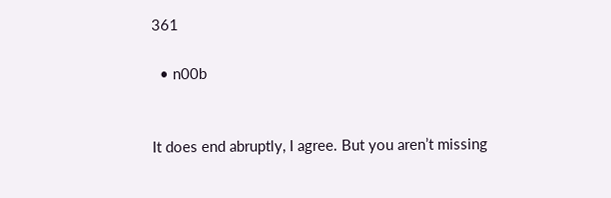361

  • n00b


It does end abruptly, I agree. But you aren’t missing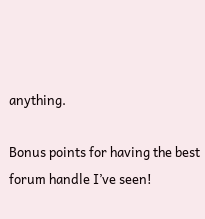anything.

Bonus points for having the best forum handle I’ve seen!